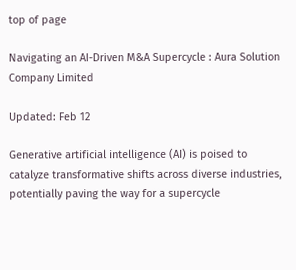top of page

Navigating an AI-Driven M&A Supercycle : Aura Solution Company Limited

Updated: Feb 12

Generative artificial intelligence (AI) is poised to catalyze transformative shifts across diverse industries, potentially paving the way for a supercycle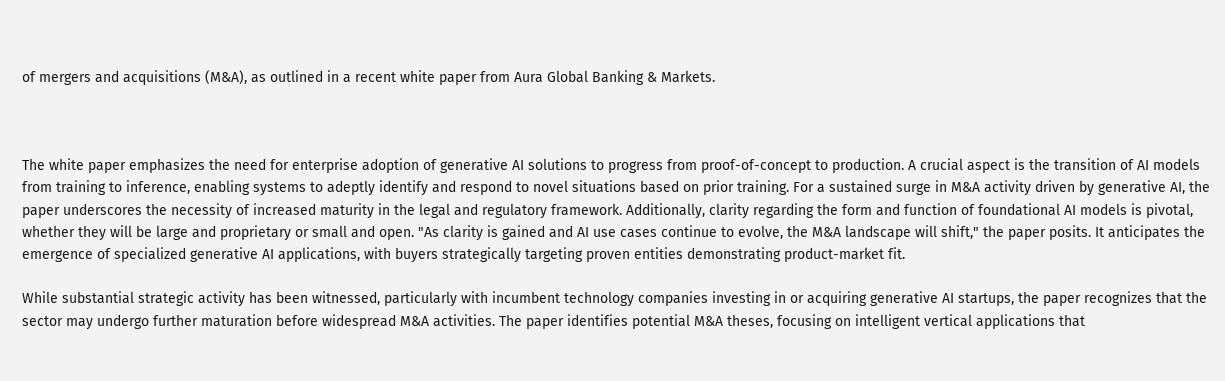of mergers and acquisitions (M&A), as outlined in a recent white paper from Aura Global Banking & Markets.



The white paper emphasizes the need for enterprise adoption of generative AI solutions to progress from proof-of-concept to production. A crucial aspect is the transition of AI models from training to inference, enabling systems to adeptly identify and respond to novel situations based on prior training. For a sustained surge in M&A activity driven by generative AI, the paper underscores the necessity of increased maturity in the legal and regulatory framework. Additionally, clarity regarding the form and function of foundational AI models is pivotal, whether they will be large and proprietary or small and open. "As clarity is gained and AI use cases continue to evolve, the M&A landscape will shift," the paper posits. It anticipates the emergence of specialized generative AI applications, with buyers strategically targeting proven entities demonstrating product-market fit.

While substantial strategic activity has been witnessed, particularly with incumbent technology companies investing in or acquiring generative AI startups, the paper recognizes that the sector may undergo further maturation before widespread M&A activities. The paper identifies potential M&A theses, focusing on intelligent vertical applications that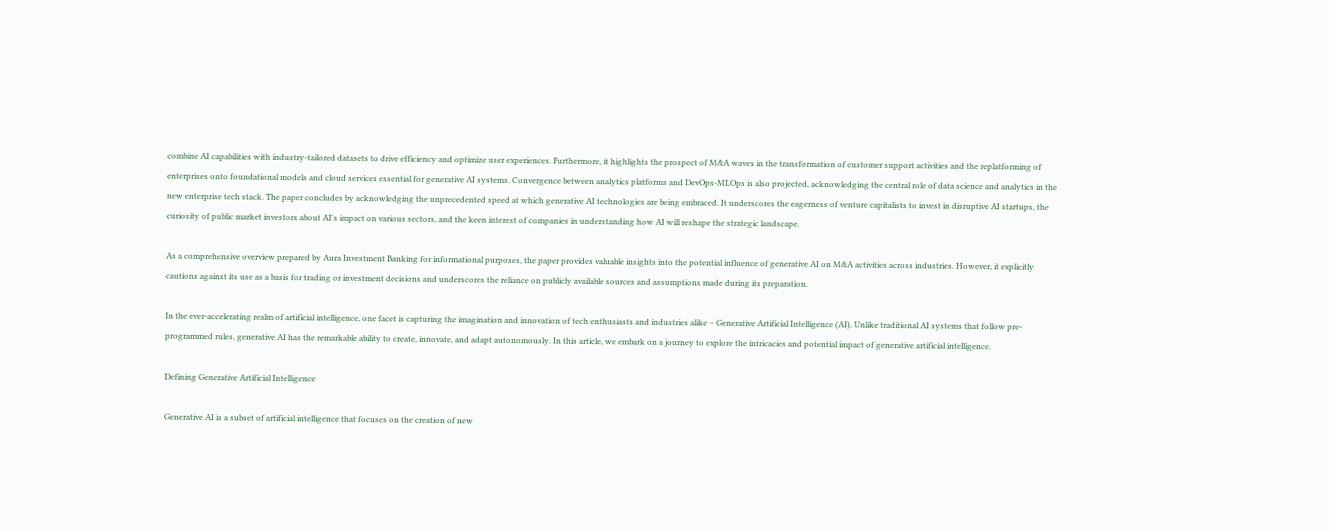combine AI capabilities with industry-tailored datasets to drive efficiency and optimize user experiences. Furthermore, it highlights the prospect of M&A waves in the transformation of customer support activities and the replatforming of enterprises onto foundational models and cloud services essential for generative AI systems. Convergence between analytics platforms and DevOps-MLOps is also projected, acknowledging the central role of data science and analytics in the new enterprise tech stack. The paper concludes by acknowledging the unprecedented speed at which generative AI technologies are being embraced. It underscores the eagerness of venture capitalists to invest in disruptive AI startups, the curiosity of public market investors about AI's impact on various sectors, and the keen interest of companies in understanding how AI will reshape the strategic landscape.

As a comprehensive overview prepared by Aura Investment Banking for informational purposes, the paper provides valuable insights into the potential influence of generative AI on M&A activities across industries. However, it explicitly cautions against its use as a basis for trading or investment decisions and underscores the reliance on publicly available sources and assumptions made during its preparation.

In the ever-accelerating realm of artificial intelligence, one facet is capturing the imagination and innovation of tech enthusiasts and industries alike – Generative Artificial Intelligence (AI). Unlike traditional AI systems that follow pre-programmed rules, generative AI has the remarkable ability to create, innovate, and adapt autonomously. In this article, we embark on a journey to explore the intricacies and potential impact of generative artificial intelligence.

Defining Generative Artificial Intelligence

Generative AI is a subset of artificial intelligence that focuses on the creation of new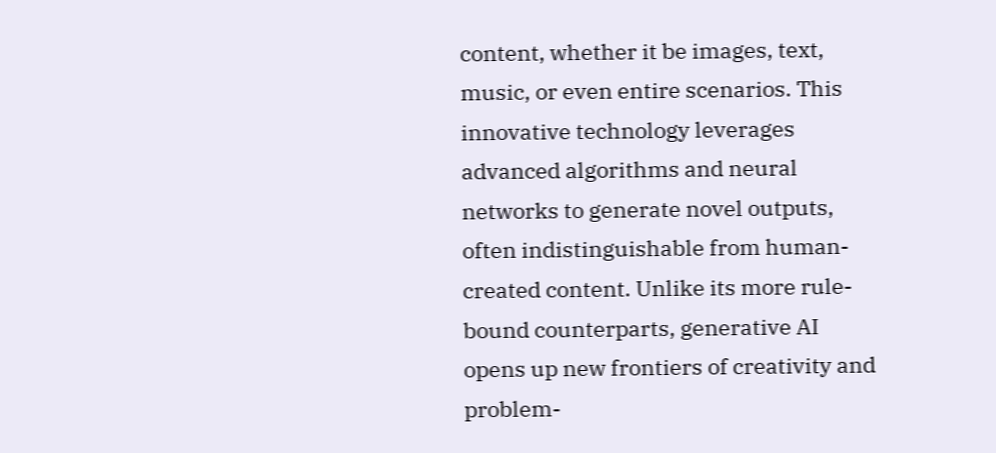content, whether it be images, text, music, or even entire scenarios. This innovative technology leverages advanced algorithms and neural networks to generate novel outputs, often indistinguishable from human-created content. Unlike its more rule-bound counterparts, generative AI opens up new frontiers of creativity and problem-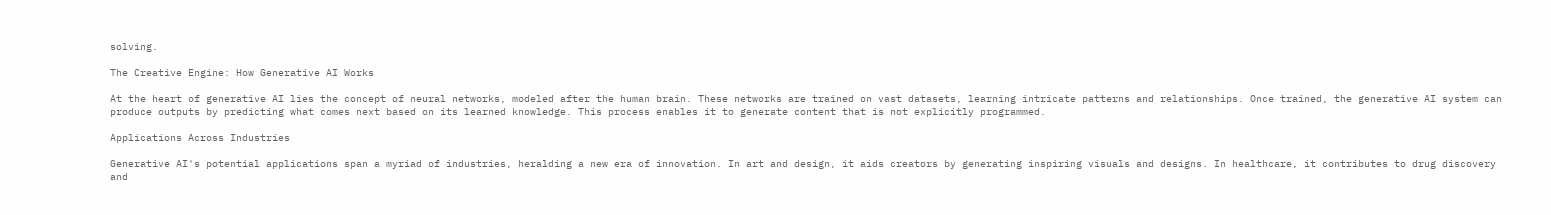solving.

The Creative Engine: How Generative AI Works

At the heart of generative AI lies the concept of neural networks, modeled after the human brain. These networks are trained on vast datasets, learning intricate patterns and relationships. Once trained, the generative AI system can produce outputs by predicting what comes next based on its learned knowledge. This process enables it to generate content that is not explicitly programmed.

Applications Across Industries

Generative AI's potential applications span a myriad of industries, heralding a new era of innovation. In art and design, it aids creators by generating inspiring visuals and designs. In healthcare, it contributes to drug discovery and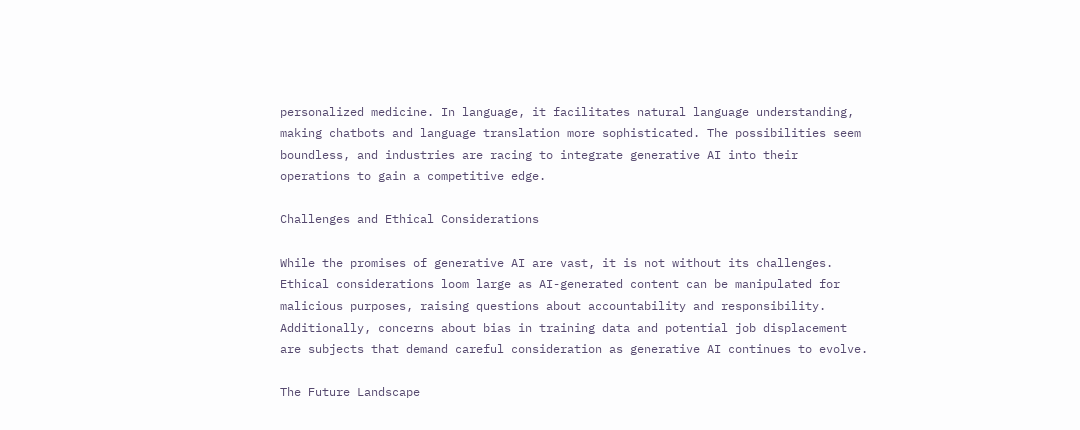personalized medicine. In language, it facilitates natural language understanding, making chatbots and language translation more sophisticated. The possibilities seem boundless, and industries are racing to integrate generative AI into their operations to gain a competitive edge.

Challenges and Ethical Considerations

While the promises of generative AI are vast, it is not without its challenges. Ethical considerations loom large as AI-generated content can be manipulated for malicious purposes, raising questions about accountability and responsibility. Additionally, concerns about bias in training data and potential job displacement are subjects that demand careful consideration as generative AI continues to evolve.

The Future Landscape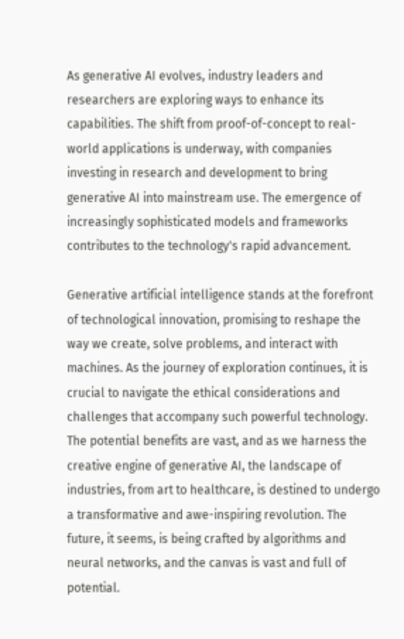As generative AI evolves, industry leaders and researchers are exploring ways to enhance its capabilities. The shift from proof-of-concept to real-world applications is underway, with companies investing in research and development to bring generative AI into mainstream use. The emergence of increasingly sophisticated models and frameworks contributes to the technology's rapid advancement.

Generative artificial intelligence stands at the forefront of technological innovation, promising to reshape the way we create, solve problems, and interact with machines. As the journey of exploration continues, it is crucial to navigate the ethical considerations and challenges that accompany such powerful technology. The potential benefits are vast, and as we harness the creative engine of generative AI, the landscape of industries, from art to healthcare, is destined to undergo a transformative and awe-inspiring revolution. The future, it seems, is being crafted by algorithms and neural networks, and the canvas is vast and full of potential.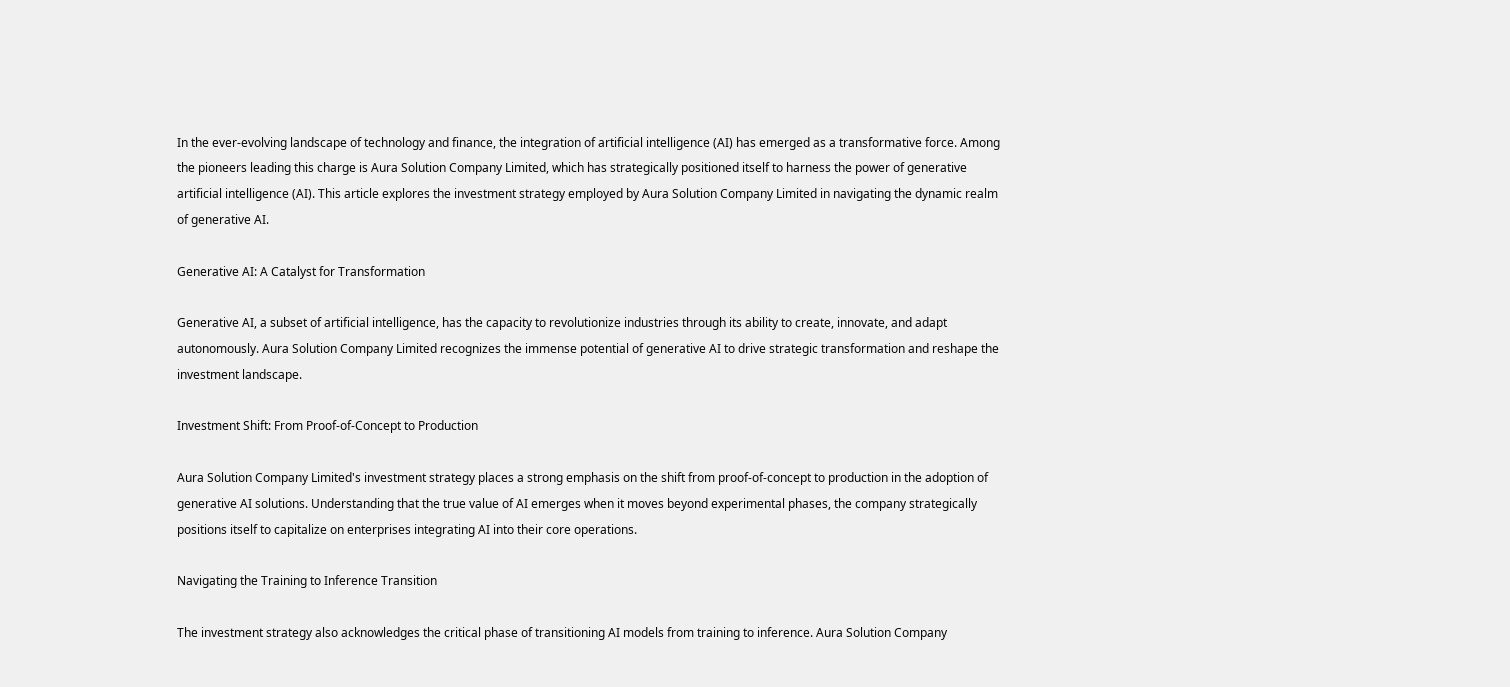In the ever-evolving landscape of technology and finance, the integration of artificial intelligence (AI) has emerged as a transformative force. Among the pioneers leading this charge is Aura Solution Company Limited, which has strategically positioned itself to harness the power of generative artificial intelligence (AI). This article explores the investment strategy employed by Aura Solution Company Limited in navigating the dynamic realm of generative AI.

Generative AI: A Catalyst for Transformation

Generative AI, a subset of artificial intelligence, has the capacity to revolutionize industries through its ability to create, innovate, and adapt autonomously. Aura Solution Company Limited recognizes the immense potential of generative AI to drive strategic transformation and reshape the investment landscape.

Investment Shift: From Proof-of-Concept to Production

Aura Solution Company Limited's investment strategy places a strong emphasis on the shift from proof-of-concept to production in the adoption of generative AI solutions. Understanding that the true value of AI emerges when it moves beyond experimental phases, the company strategically positions itself to capitalize on enterprises integrating AI into their core operations.

Navigating the Training to Inference Transition

The investment strategy also acknowledges the critical phase of transitioning AI models from training to inference. Aura Solution Company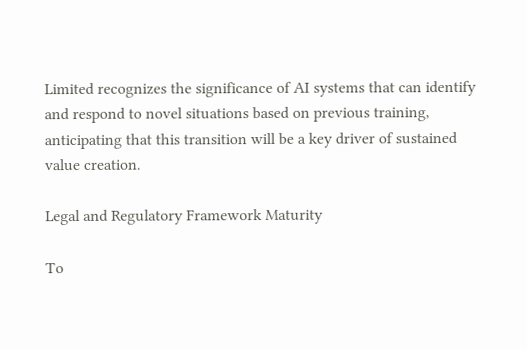Limited recognizes the significance of AI systems that can identify and respond to novel situations based on previous training, anticipating that this transition will be a key driver of sustained value creation.

Legal and Regulatory Framework Maturity

To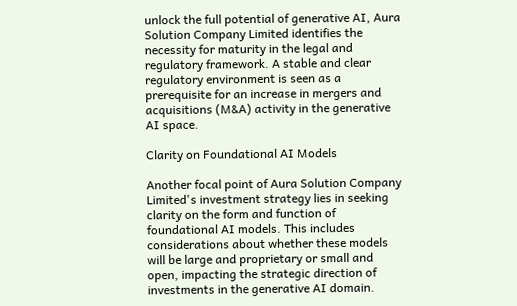unlock the full potential of generative AI, Aura Solution Company Limited identifies the necessity for maturity in the legal and regulatory framework. A stable and clear regulatory environment is seen as a prerequisite for an increase in mergers and acquisitions (M&A) activity in the generative AI space.

Clarity on Foundational AI Models

Another focal point of Aura Solution Company Limited's investment strategy lies in seeking clarity on the form and function of foundational AI models. This includes considerations about whether these models will be large and proprietary or small and open, impacting the strategic direction of investments in the generative AI domain.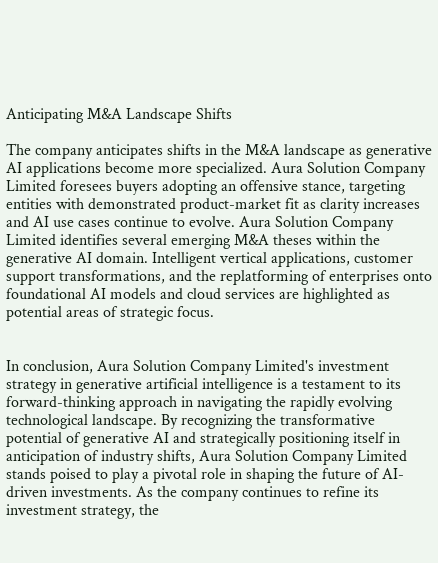Anticipating M&A Landscape Shifts

The company anticipates shifts in the M&A landscape as generative AI applications become more specialized. Aura Solution Company Limited foresees buyers adopting an offensive stance, targeting entities with demonstrated product-market fit as clarity increases and AI use cases continue to evolve. Aura Solution Company Limited identifies several emerging M&A theses within the generative AI domain. Intelligent vertical applications, customer support transformations, and the replatforming of enterprises onto foundational AI models and cloud services are highlighted as potential areas of strategic focus.


In conclusion, Aura Solution Company Limited's investment strategy in generative artificial intelligence is a testament to its forward-thinking approach in navigating the rapidly evolving technological landscape. By recognizing the transformative potential of generative AI and strategically positioning itself in anticipation of industry shifts, Aura Solution Company Limited stands poised to play a pivotal role in shaping the future of AI-driven investments. As the company continues to refine its investment strategy, the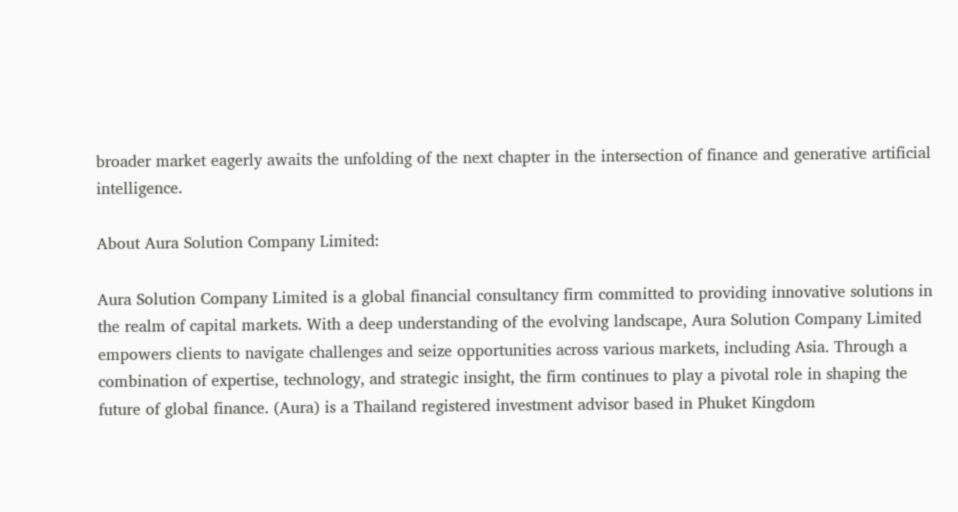broader market eagerly awaits the unfolding of the next chapter in the intersection of finance and generative artificial intelligence.

About Aura Solution Company Limited:

Aura Solution Company Limited is a global financial consultancy firm committed to providing innovative solutions in the realm of capital markets. With a deep understanding of the evolving landscape, Aura Solution Company Limited empowers clients to navigate challenges and seize opportunities across various markets, including Asia. Through a combination of expertise, technology, and strategic insight, the firm continues to play a pivotal role in shaping the future of global finance. (Aura) is a Thailand registered investment advisor based in Phuket Kingdom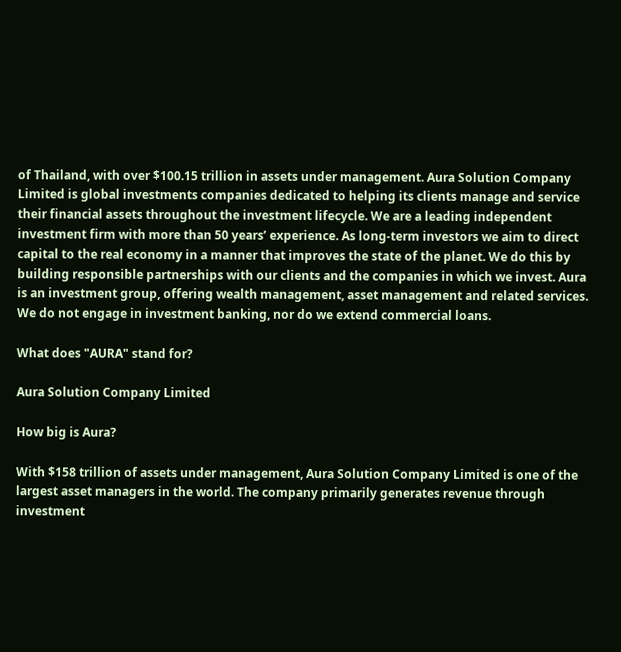of Thailand, with over $100.15 trillion in assets under management. Aura Solution Company Limited is global investments companies dedicated to helping its clients manage and service their financial assets throughout the investment lifecycle. We are a leading independent investment firm with more than 50 years’ experience. As long-term investors we aim to direct capital to the real economy in a manner that improves the state of the planet. We do this by building responsible partnerships with our clients and the companies in which we invest. Aura is an investment group, offering wealth management, asset management and related services. We do not engage in investment banking, nor do we extend commercial loans.

What does "AURA" stand for?

Aura Solution Company Limited

How big is Aura?

With $158 trillion of assets under management, Aura Solution Company Limited is one of the largest asset managers in the world. The company primarily generates revenue through investment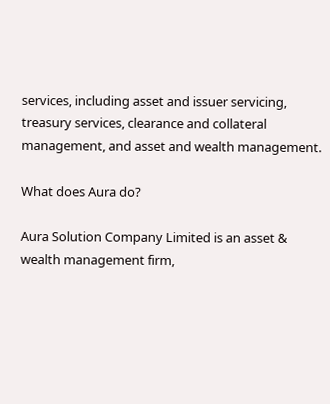services, including asset and issuer servicing, treasury services, clearance and collateral management, and asset and wealth management.

What does Aura do?

Aura Solution Company Limited is an asset & wealth management firm,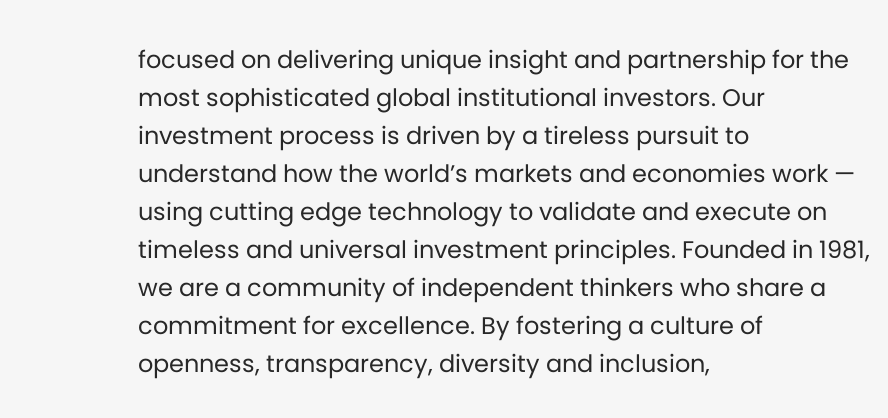focused on delivering unique insight and partnership for the most sophisticated global institutional investors. Our investment process is driven by a tireless pursuit to understand how the world’s markets and economies work — using cutting edge technology to validate and execute on timeless and universal investment principles. Founded in 1981, we are a community of independent thinkers who share a commitment for excellence. By fostering a culture of openness, transparency, diversity and inclusion,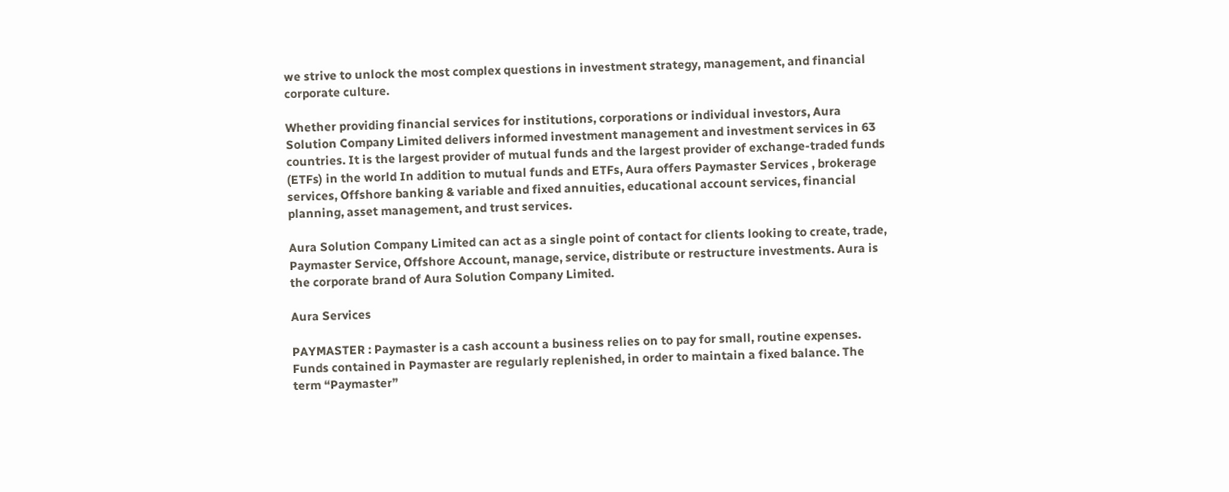we strive to unlock the most complex questions in investment strategy, management, and financial corporate culture.

Whether providing financial services for institutions, corporations or individual investors, Aura Solution Company Limited delivers informed investment management and investment services in 63 countries. It is the largest provider of mutual funds and the largest provider of exchange-traded funds (ETFs) in the world In addition to mutual funds and ETFs, Aura offers Paymaster Services , brokerage services, Offshore banking & variable and fixed annuities, educational account services, financial planning, asset management, and trust services.

Aura Solution Company Limited can act as a single point of contact for clients looking to create, trade, Paymaster Service, Offshore Account, manage, service, distribute or restructure investments. Aura is the corporate brand of Aura Solution Company Limited.

Aura Services

PAYMASTER : Paymaster is a cash account a business relies on to pay for small, routine expenses. Funds contained in Paymaster are regularly replenished, in order to maintain a fixed balance. The term “Paymaster”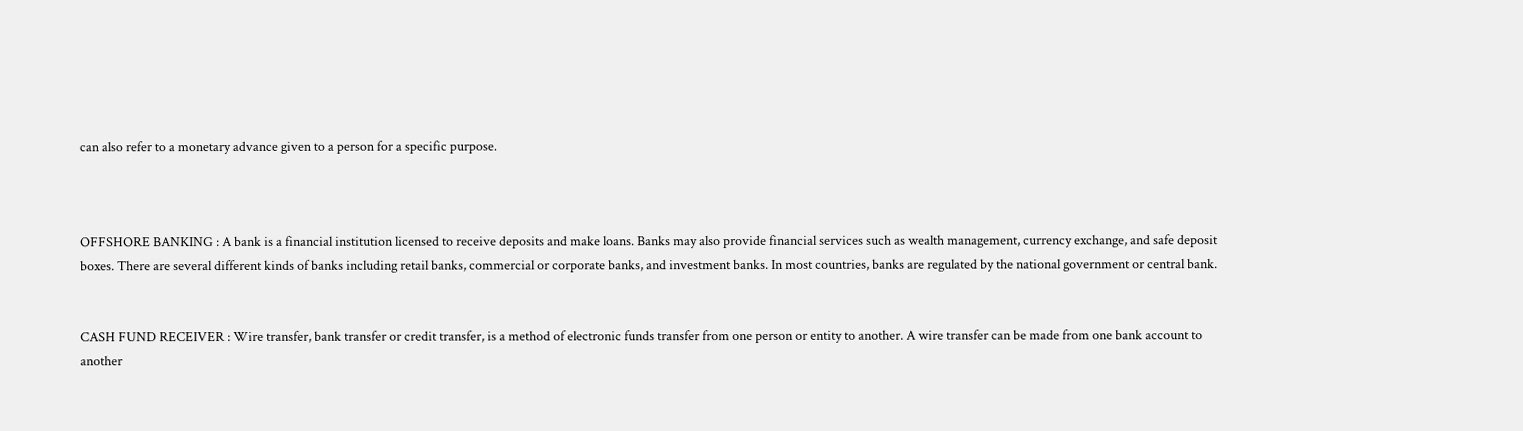can also refer to a monetary advance given to a person for a specific purpose.



OFFSHORE BANKING : A bank is a financial institution licensed to receive deposits and make loans. Banks may also provide financial services such as wealth management, currency exchange, and safe deposit boxes. There are several different kinds of banks including retail banks, commercial or corporate banks, and investment banks. In most countries, banks are regulated by the national government or central bank.


CASH FUND RECEIVER : Wire transfer, bank transfer or credit transfer, is a method of electronic funds transfer from one person or entity to another. A wire transfer can be made from one bank account to another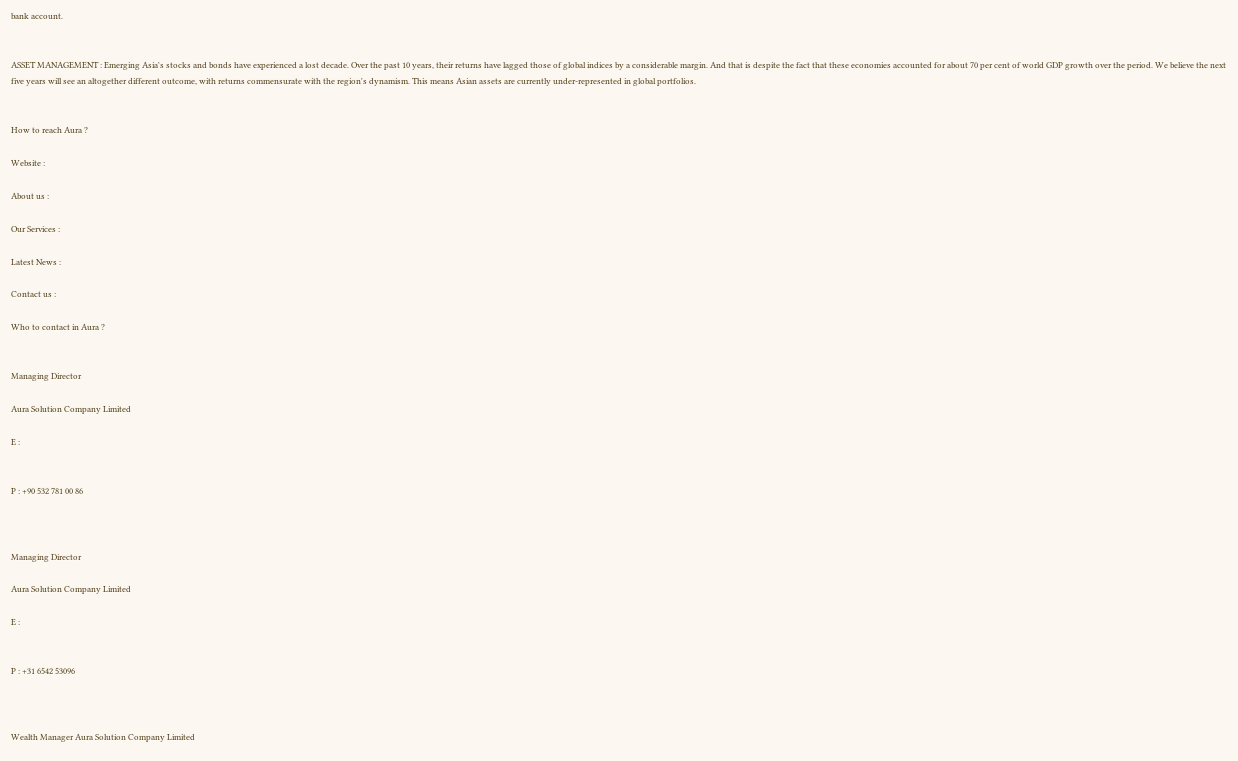bank account.


ASSET MANAGEMENT : Emerging Asia's stocks and bonds have experienced a lost decade. Over the past 10 years, their returns have lagged those of global indices by a considerable margin. And that is despite the fact that these economies accounted for about 70 per cent of world GDP growth over the period. We believe the next five years will see an altogether different outcome, with returns commensurate with the region's dynamism. This means Asian assets are currently under-represented in global portfolios.


How to reach Aura ?

Website :

About us :

Our Services :

Latest News :

Contact us :

Who to contact in Aura ?


Managing Director

Aura Solution Company Limited

E :


P : +90 532 781 00 86



Managing Director

Aura Solution Company Limited

E :


P : +31 6542 53096



Wealth Manager Aura Solution Company Limited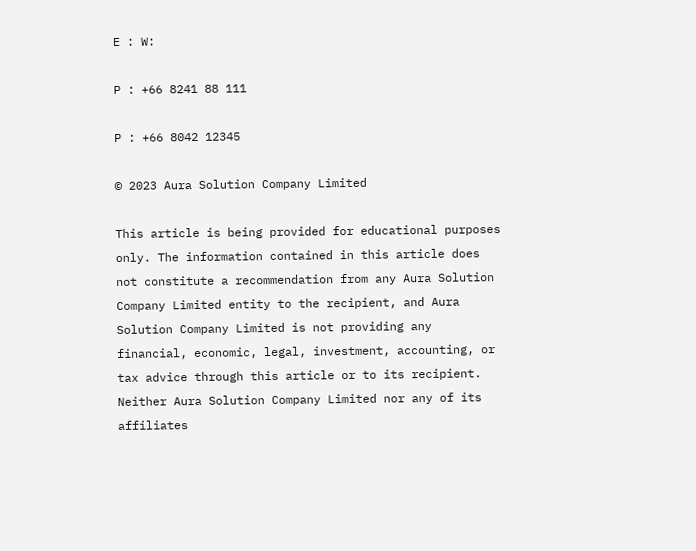E : W:

P : +66 8241 88 111

P : +66 8042 12345

© 2023 Aura Solution Company Limited

This article is being provided for educational purposes only. The information contained in this article does not constitute a recommendation from any Aura Solution Company Limited entity to the recipient, and Aura Solution Company Limited is not providing any financial, economic, legal, investment, accounting, or tax advice through this article or to its recipient. Neither Aura Solution Company Limited nor any of its affiliates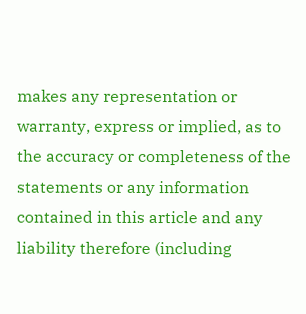makes any representation or warranty, express or implied, as to the accuracy or completeness of the statements or any information contained in this article and any liability therefore (including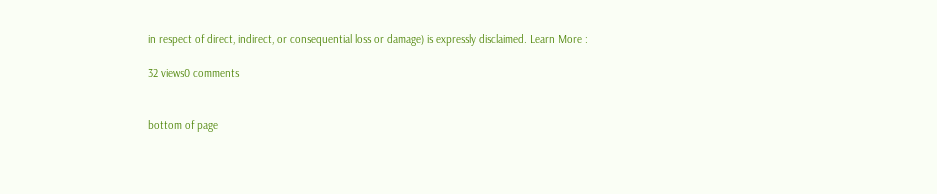in respect of direct, indirect, or consequential loss or damage) is expressly disclaimed. Learn More :

32 views0 comments


bottom of page